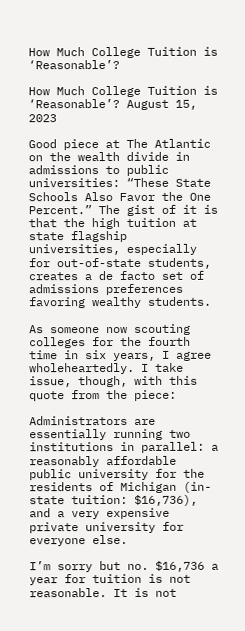How Much College Tuition is ‘Reasonable’?

How Much College Tuition is ‘Reasonable’? August 15, 2023

Good piece at The Atlantic on the wealth divide in admissions to public universities: “These State Schools Also Favor the One Percent.” The gist of it is that the high tuition at state flagship universities, especially for out-of-state students, creates a de facto set of admissions preferences favoring wealthy students.

As someone now scouting colleges for the fourth time in six years, I agree wholeheartedly. I take issue, though, with this quote from the piece:

Administrators are essentially running two institutions in parallel: a reasonably affordable public university for the residents of Michigan (in-state tuition: $16,736), and a very expensive private university for everyone else.

I’m sorry but no. $16,736 a year for tuition is not reasonable. It is not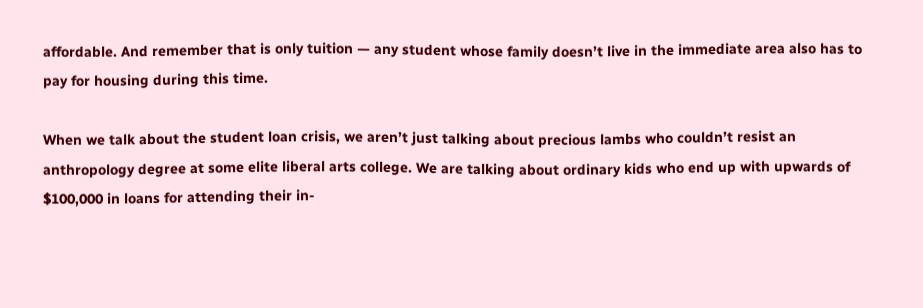affordable. And remember that is only tuition — any student whose family doesn’t live in the immediate area also has to pay for housing during this time.

When we talk about the student loan crisis, we aren’t just talking about precious lambs who couldn’t resist an anthropology degree at some elite liberal arts college. We are talking about ordinary kids who end up with upwards of $100,000 in loans for attending their in-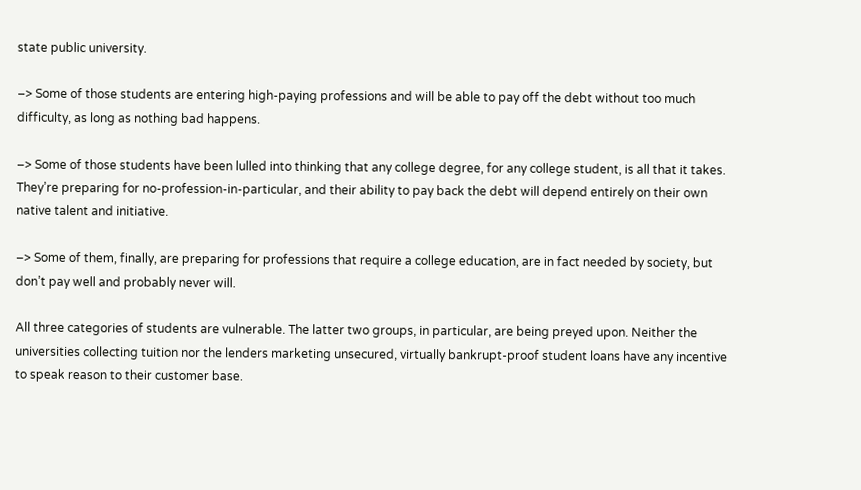state public university.

–> Some of those students are entering high-paying professions and will be able to pay off the debt without too much difficulty, as long as nothing bad happens.

–> Some of those students have been lulled into thinking that any college degree, for any college student, is all that it takes. They’re preparing for no-profession-in-particular, and their ability to pay back the debt will depend entirely on their own native talent and initiative.

–> Some of them, finally, are preparing for professions that require a college education, are in fact needed by society, but don’t pay well and probably never will.

All three categories of students are vulnerable. The latter two groups, in particular, are being preyed upon. Neither the universities collecting tuition nor the lenders marketing unsecured, virtually bankrupt-proof student loans have any incentive to speak reason to their customer base.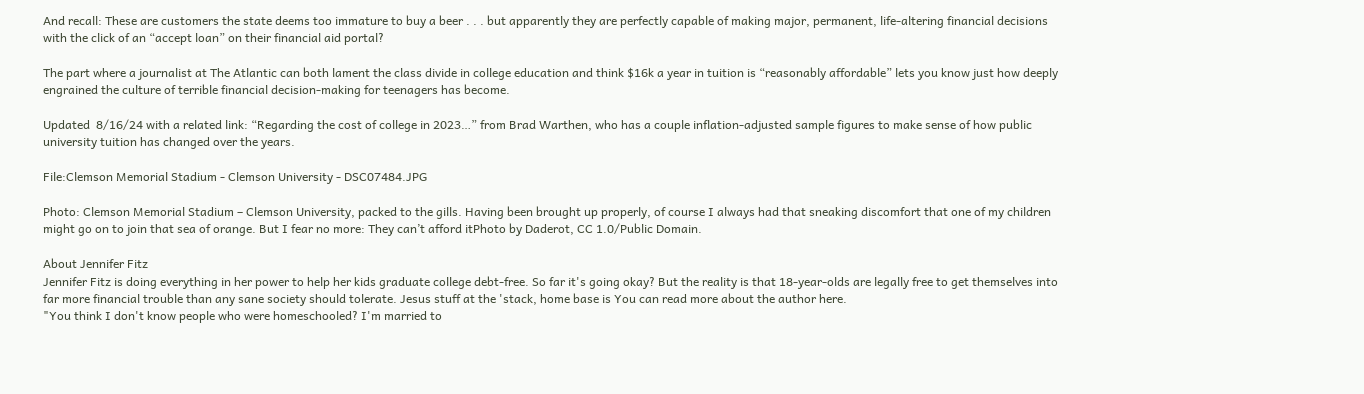And recall: These are customers the state deems too immature to buy a beer . . . but apparently they are perfectly capable of making major, permanent, life-altering financial decisions with the click of an “accept loan” on their financial aid portal?

The part where a journalist at The Atlantic can both lament the class divide in college education and think $16k a year in tuition is “reasonably affordable” lets you know just how deeply engrained the culture of terrible financial decision-making for teenagers has become.

Updated  8/16/24 with a related link: “Regarding the cost of college in 2023…” from Brad Warthen, who has a couple inflation-adjusted sample figures to make sense of how public university tuition has changed over the years.

File:Clemson Memorial Stadium - Clemson University - DSC07484.JPG

Photo: Clemson Memorial Stadium – Clemson University, packed to the gills. Having been brought up properly, of course I always had that sneaking discomfort that one of my children might go on to join that sea of orange. But I fear no more: They can’t afford itPhoto by Daderot, CC 1.0/Public Domain.

About Jennifer Fitz
Jennifer Fitz is doing everything in her power to help her kids graduate college debt-free. So far it's going okay? But the reality is that 18-year-olds are legally free to get themselves into far more financial trouble than any sane society should tolerate. Jesus stuff at the 'stack, home base is You can read more about the author here.
"You think I don't know people who were homeschooled? I'm married to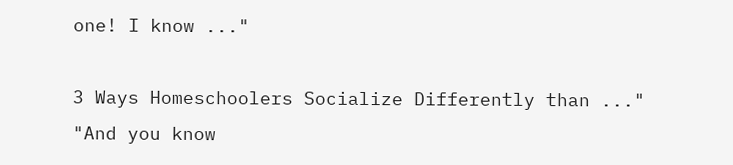one! I know ..."

3 Ways Homeschoolers Socialize Differently than ..."
"And you know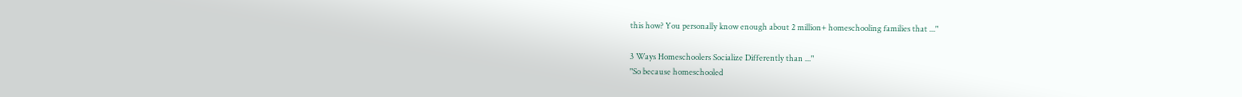this how? You personally know enough about 2 million+ homeschooling families that ..."

3 Ways Homeschoolers Socialize Differently than ..."
"So because homeschooled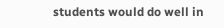students would do well in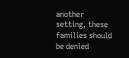another setting, these families should be denied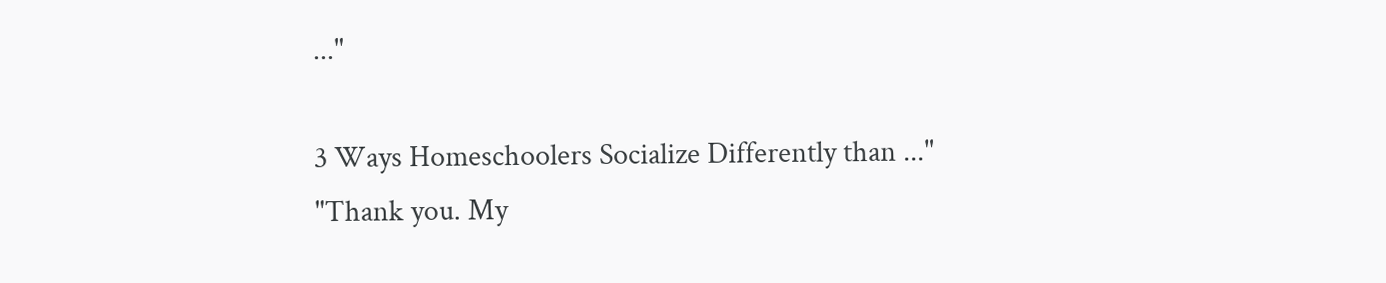..."

3 Ways Homeschoolers Socialize Differently than ..."
"Thank you. My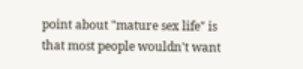point about "mature sex life" is that most people wouldn't want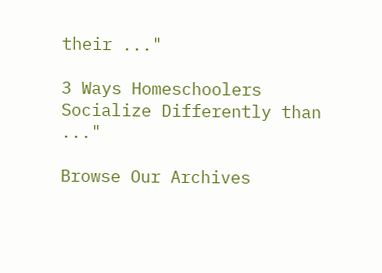their ..."

3 Ways Homeschoolers Socialize Differently than ..."

Browse Our Archives